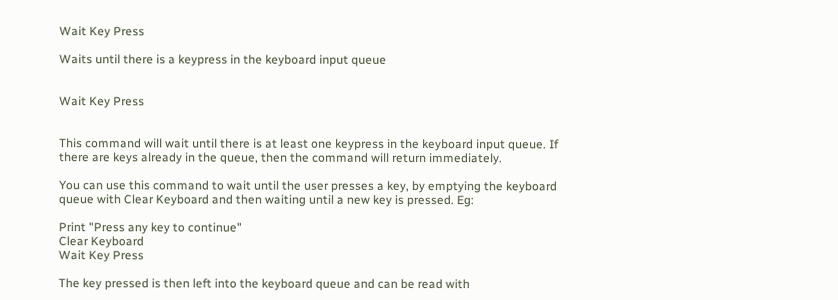Wait Key Press

Waits until there is a keypress in the keyboard input queue


Wait Key Press


This command will wait until there is at least one keypress in the keyboard input queue. If there are keys already in the queue, then the command will return immediately.

You can use this command to wait until the user presses a key, by emptying the keyboard queue with Clear Keyboard and then waiting until a new key is pressed. Eg:

Print "Press any key to continue"
Clear Keyboard
Wait Key Press

The key pressed is then left into the keyboard queue and can be read with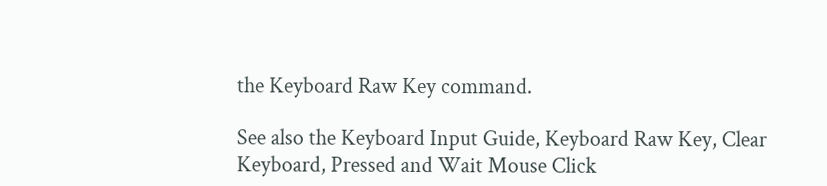the Keyboard Raw Key command.

See also the Keyboard Input Guide, Keyboard Raw Key, Clear Keyboard, Pressed and Wait Mouse Click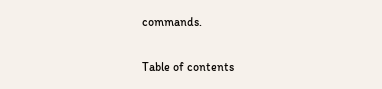commands.

Table of contents